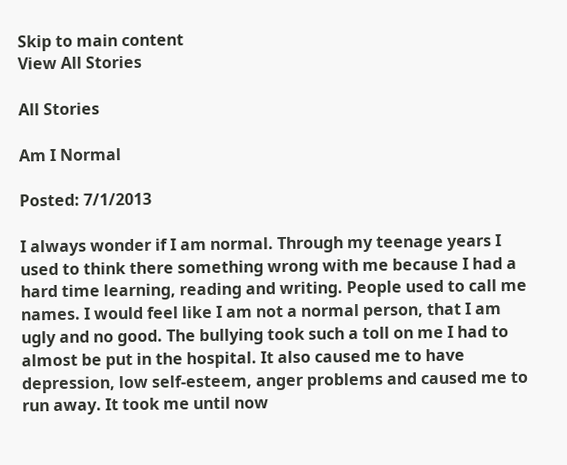Skip to main content
View All Stories

All Stories

Am I Normal

Posted: 7/1/2013

I always wonder if I am normal. Through my teenage years I used to think there something wrong with me because I had a hard time learning, reading and writing. People used to call me names. I would feel like I am not a normal person, that I am ugly and no good. The bullying took such a toll on me I had to almost be put in the hospital. It also caused me to have depression, low self-esteem, anger problems and caused me to run away. It took me until now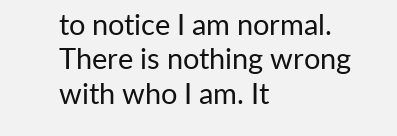to notice I am normal. There is nothing wrong with who I am. It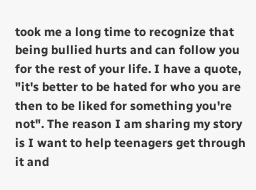took me a long time to recognize that being bullied hurts and can follow you for the rest of your life. I have a quote, "it's better to be hated for who you are then to be liked for something you're not". The reason I am sharing my story is I want to help teenagers get through it and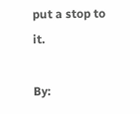put a stop to it.

By: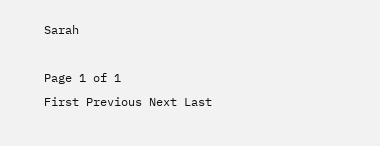Sarah

Page 1 of 1
First Previous Next Last